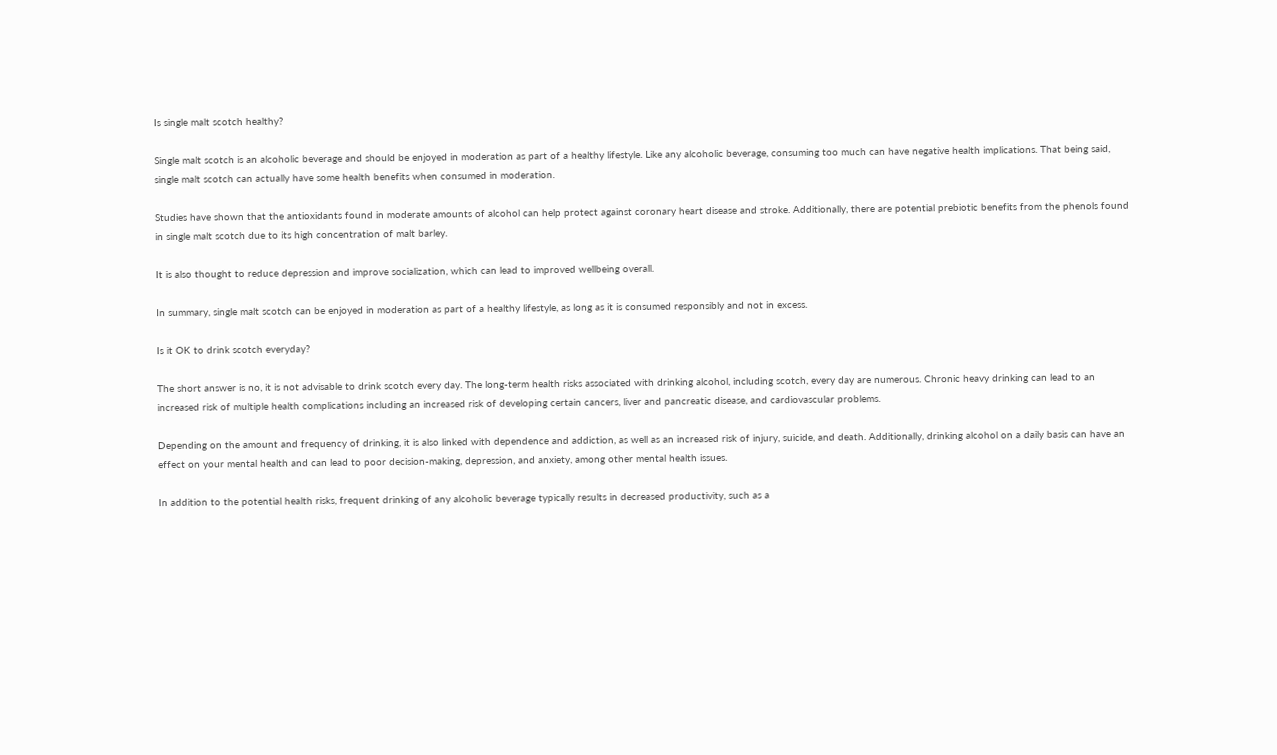Is single malt scotch healthy?

Single malt scotch is an alcoholic beverage and should be enjoyed in moderation as part of a healthy lifestyle. Like any alcoholic beverage, consuming too much can have negative health implications. That being said, single malt scotch can actually have some health benefits when consumed in moderation.

Studies have shown that the antioxidants found in moderate amounts of alcohol can help protect against coronary heart disease and stroke. Additionally, there are potential prebiotic benefits from the phenols found in single malt scotch due to its high concentration of malt barley.

It is also thought to reduce depression and improve socialization, which can lead to improved wellbeing overall.

In summary, single malt scotch can be enjoyed in moderation as part of a healthy lifestyle, as long as it is consumed responsibly and not in excess.

Is it OK to drink scotch everyday?

The short answer is no, it is not advisable to drink scotch every day. The long-term health risks associated with drinking alcohol, including scotch, every day are numerous. Chronic heavy drinking can lead to an increased risk of multiple health complications including an increased risk of developing certain cancers, liver and pancreatic disease, and cardiovascular problems.

Depending on the amount and frequency of drinking, it is also linked with dependence and addiction, as well as an increased risk of injury, suicide, and death. Additionally, drinking alcohol on a daily basis can have an effect on your mental health and can lead to poor decision-making, depression, and anxiety, among other mental health issues.

In addition to the potential health risks, frequent drinking of any alcoholic beverage typically results in decreased productivity, such as a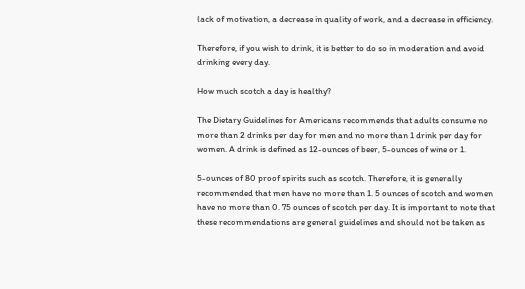lack of motivation, a decrease in quality of work, and a decrease in efficiency.

Therefore, if you wish to drink, it is better to do so in moderation and avoid drinking every day.

How much scotch a day is healthy?

The Dietary Guidelines for Americans recommends that adults consume no more than 2 drinks per day for men and no more than 1 drink per day for women. A drink is defined as 12-ounces of beer, 5-ounces of wine or 1.

5-ounces of 80 proof spirits such as scotch. Therefore, it is generally recommended that men have no more than 1. 5 ounces of scotch and women have no more than 0. 75 ounces of scotch per day. It is important to note that these recommendations are general guidelines and should not be taken as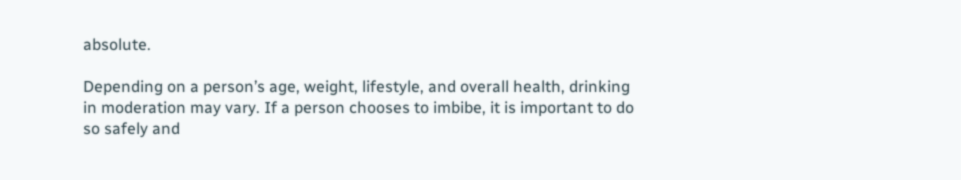absolute.

Depending on a person’s age, weight, lifestyle, and overall health, drinking in moderation may vary. If a person chooses to imbibe, it is important to do so safely and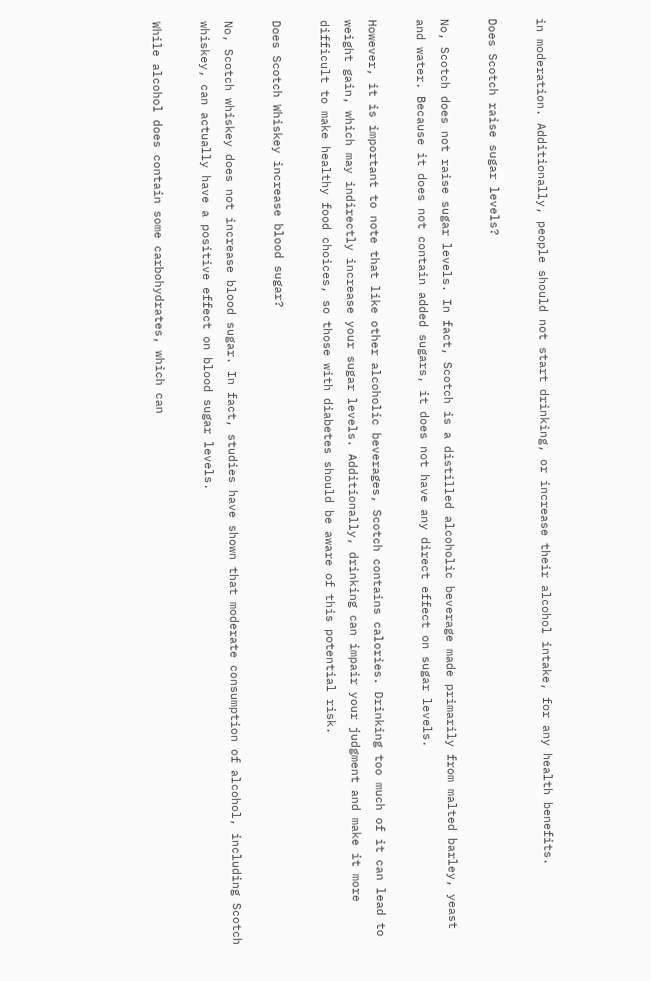in moderation. Additionally, people should not start drinking, or increase their alcohol intake, for any health benefits.

Does Scotch raise sugar levels?

No, Scotch does not raise sugar levels. In fact, Scotch is a distilled alcoholic beverage made primarily from malted barley, yeast and water. Because it does not contain added sugars, it does not have any direct effect on sugar levels.

However, it is important to note that like other alcoholic beverages, Scotch contains calories. Drinking too much of it can lead to weight gain, which may indirectly increase your sugar levels. Additionally, drinking can impair your judgment and make it more difficult to make healthy food choices, so those with diabetes should be aware of this potential risk.

Does Scotch Whiskey increase blood sugar?

No, Scotch whiskey does not increase blood sugar. In fact, studies have shown that moderate consumption of alcohol, including Scotch whiskey, can actually have a positive effect on blood sugar levels.

While alcohol does contain some carbohydrates, which can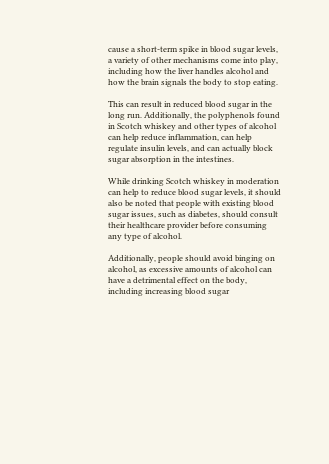cause a short-term spike in blood sugar levels, a variety of other mechanisms come into play, including how the liver handles alcohol and how the brain signals the body to stop eating.

This can result in reduced blood sugar in the long run. Additionally, the polyphenols found in Scotch whiskey and other types of alcohol can help reduce inflammation, can help regulate insulin levels, and can actually block sugar absorption in the intestines.

While drinking Scotch whiskey in moderation can help to reduce blood sugar levels, it should also be noted that people with existing blood sugar issues, such as diabetes, should consult their healthcare provider before consuming any type of alcohol.

Additionally, people should avoid binging on alcohol, as excessive amounts of alcohol can have a detrimental effect on the body, including increasing blood sugar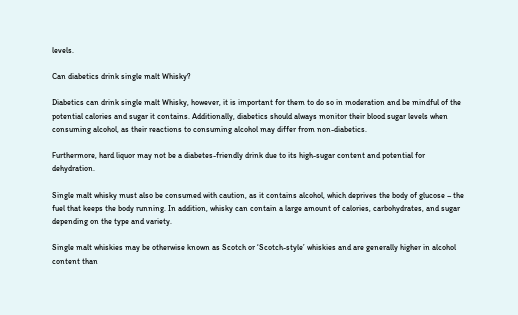levels.

Can diabetics drink single malt Whisky?

Diabetics can drink single malt Whisky, however, it is important for them to do so in moderation and be mindful of the potential calories and sugar it contains. Additionally, diabetics should always monitor their blood sugar levels when consuming alcohol, as their reactions to consuming alcohol may differ from non-diabetics.

Furthermore, hard liquor may not be a diabetes-friendly drink due to its high-sugar content and potential for dehydration.

Single malt whisky must also be consumed with caution, as it contains alcohol, which deprives the body of glucose – the fuel that keeps the body running. In addition, whisky can contain a large amount of calories, carbohydrates, and sugar depending on the type and variety.

Single malt whiskies may be otherwise known as Scotch or ‘Scotch-style’ whiskies and are generally higher in alcohol content than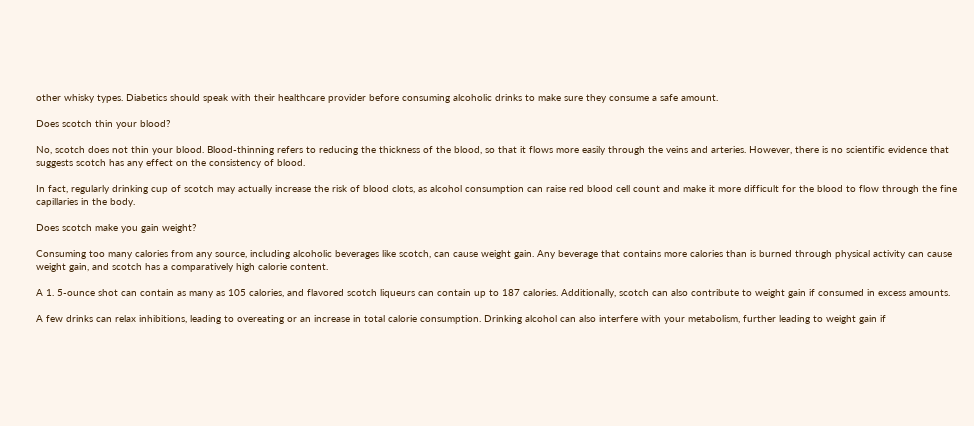other whisky types. Diabetics should speak with their healthcare provider before consuming alcoholic drinks to make sure they consume a safe amount.

Does scotch thin your blood?

No, scotch does not thin your blood. Blood-thinning refers to reducing the thickness of the blood, so that it flows more easily through the veins and arteries. However, there is no scientific evidence that suggests scotch has any effect on the consistency of blood.

In fact, regularly drinking cup of scotch may actually increase the risk of blood clots, as alcohol consumption can raise red blood cell count and make it more difficult for the blood to flow through the fine capillaries in the body.

Does scotch make you gain weight?

Consuming too many calories from any source, including alcoholic beverages like scotch, can cause weight gain. Any beverage that contains more calories than is burned through physical activity can cause weight gain, and scotch has a comparatively high calorie content.

A 1. 5-ounce shot can contain as many as 105 calories, and flavored scotch liqueurs can contain up to 187 calories. Additionally, scotch can also contribute to weight gain if consumed in excess amounts.

A few drinks can relax inhibitions, leading to overeating or an increase in total calorie consumption. Drinking alcohol can also interfere with your metabolism, further leading to weight gain if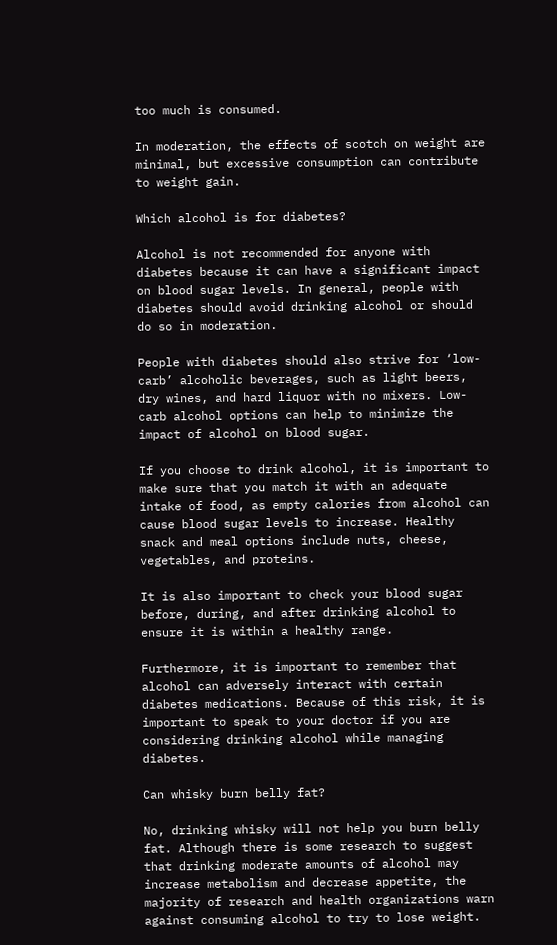too much is consumed.

In moderation, the effects of scotch on weight are minimal, but excessive consumption can contribute to weight gain.

Which alcohol is for diabetes?

Alcohol is not recommended for anyone with diabetes because it can have a significant impact on blood sugar levels. In general, people with diabetes should avoid drinking alcohol or should do so in moderation.

People with diabetes should also strive for ‘low-carb’ alcoholic beverages, such as light beers, dry wines, and hard liquor with no mixers. Low-carb alcohol options can help to minimize the impact of alcohol on blood sugar.

If you choose to drink alcohol, it is important to make sure that you match it with an adequate intake of food, as empty calories from alcohol can cause blood sugar levels to increase. Healthy snack and meal options include nuts, cheese, vegetables, and proteins.

It is also important to check your blood sugar before, during, and after drinking alcohol to ensure it is within a healthy range.

Furthermore, it is important to remember that alcohol can adversely interact with certain diabetes medications. Because of this risk, it is important to speak to your doctor if you are considering drinking alcohol while managing diabetes.

Can whisky burn belly fat?

No, drinking whisky will not help you burn belly fat. Although there is some research to suggest that drinking moderate amounts of alcohol may increase metabolism and decrease appetite, the majority of research and health organizations warn against consuming alcohol to try to lose weight.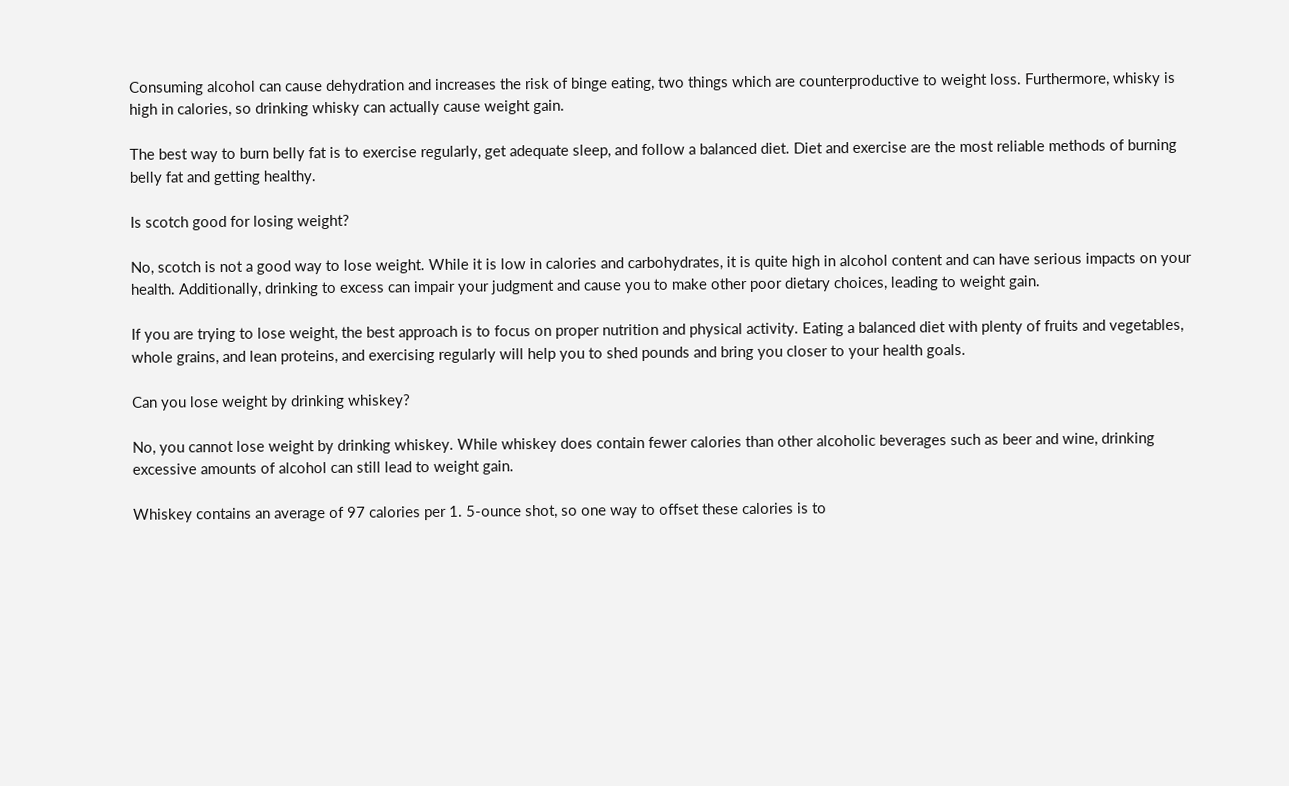Consuming alcohol can cause dehydration and increases the risk of binge eating, two things which are counterproductive to weight loss. Furthermore, whisky is high in calories, so drinking whisky can actually cause weight gain.

The best way to burn belly fat is to exercise regularly, get adequate sleep, and follow a balanced diet. Diet and exercise are the most reliable methods of burning belly fat and getting healthy.

Is scotch good for losing weight?

No, scotch is not a good way to lose weight. While it is low in calories and carbohydrates, it is quite high in alcohol content and can have serious impacts on your health. Additionally, drinking to excess can impair your judgment and cause you to make other poor dietary choices, leading to weight gain.

If you are trying to lose weight, the best approach is to focus on proper nutrition and physical activity. Eating a balanced diet with plenty of fruits and vegetables, whole grains, and lean proteins, and exercising regularly will help you to shed pounds and bring you closer to your health goals.

Can you lose weight by drinking whiskey?

No, you cannot lose weight by drinking whiskey. While whiskey does contain fewer calories than other alcoholic beverages such as beer and wine, drinking excessive amounts of alcohol can still lead to weight gain.

Whiskey contains an average of 97 calories per 1. 5-ounce shot, so one way to offset these calories is to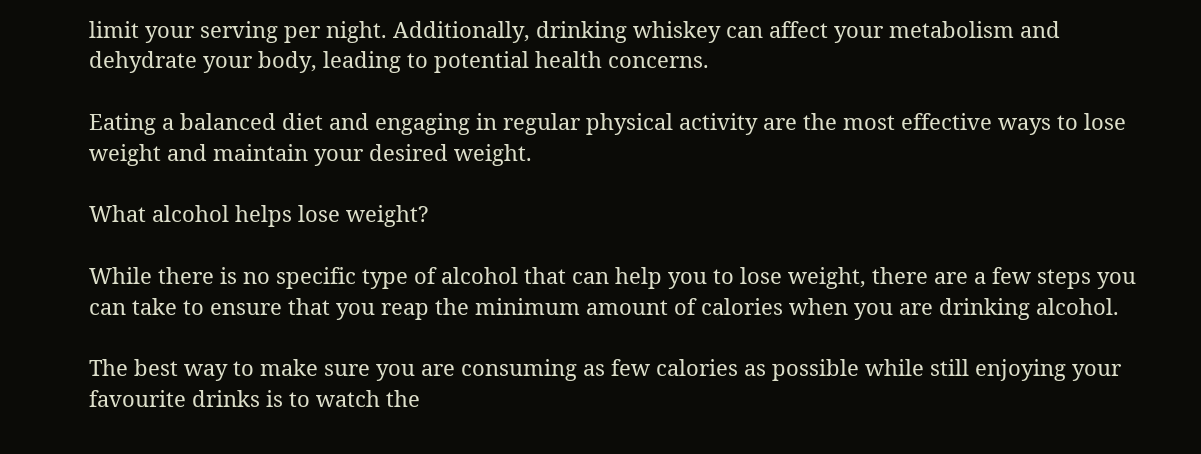limit your serving per night. Additionally, drinking whiskey can affect your metabolism and dehydrate your body, leading to potential health concerns.

Eating a balanced diet and engaging in regular physical activity are the most effective ways to lose weight and maintain your desired weight.

What alcohol helps lose weight?

While there is no specific type of alcohol that can help you to lose weight, there are a few steps you can take to ensure that you reap the minimum amount of calories when you are drinking alcohol.

The best way to make sure you are consuming as few calories as possible while still enjoying your favourite drinks is to watch the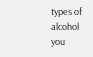types of alcohol you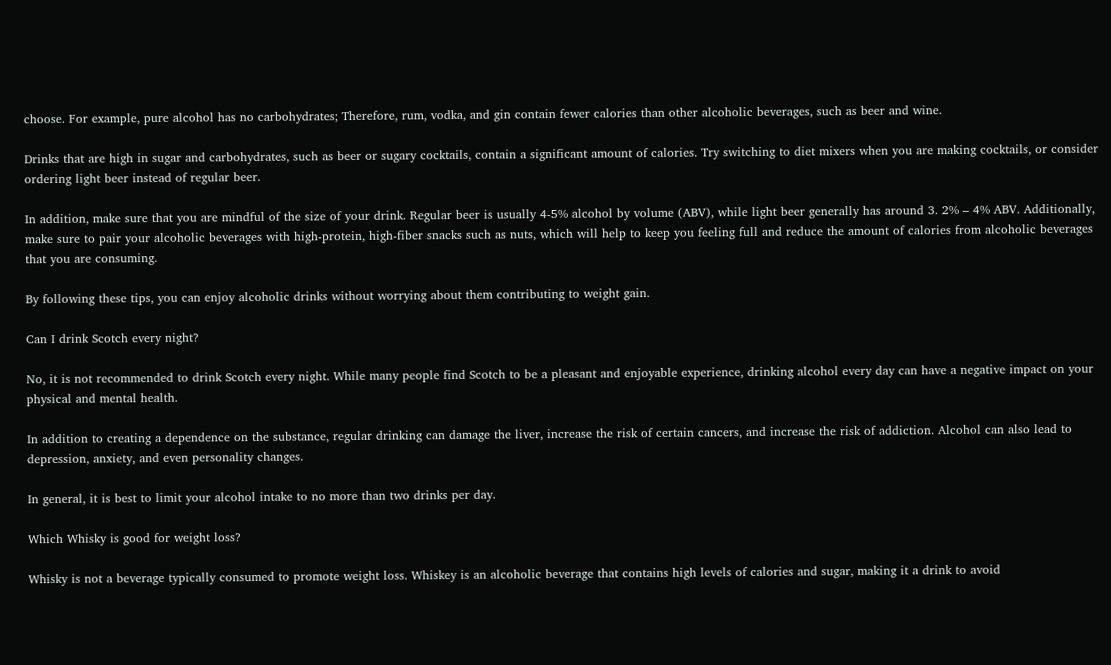choose. For example, pure alcohol has no carbohydrates; Therefore, rum, vodka, and gin contain fewer calories than other alcoholic beverages, such as beer and wine.

Drinks that are high in sugar and carbohydrates, such as beer or sugary cocktails, contain a significant amount of calories. Try switching to diet mixers when you are making cocktails, or consider ordering light beer instead of regular beer.

In addition, make sure that you are mindful of the size of your drink. Regular beer is usually 4-5% alcohol by volume (ABV), while light beer generally has around 3. 2% – 4% ABV. Additionally, make sure to pair your alcoholic beverages with high-protein, high-fiber snacks such as nuts, which will help to keep you feeling full and reduce the amount of calories from alcoholic beverages that you are consuming.

By following these tips, you can enjoy alcoholic drinks without worrying about them contributing to weight gain.

Can I drink Scotch every night?

No, it is not recommended to drink Scotch every night. While many people find Scotch to be a pleasant and enjoyable experience, drinking alcohol every day can have a negative impact on your physical and mental health.

In addition to creating a dependence on the substance, regular drinking can damage the liver, increase the risk of certain cancers, and increase the risk of addiction. Alcohol can also lead to depression, anxiety, and even personality changes.

In general, it is best to limit your alcohol intake to no more than two drinks per day.

Which Whisky is good for weight loss?

Whisky is not a beverage typically consumed to promote weight loss. Whiskey is an alcoholic beverage that contains high levels of calories and sugar, making it a drink to avoid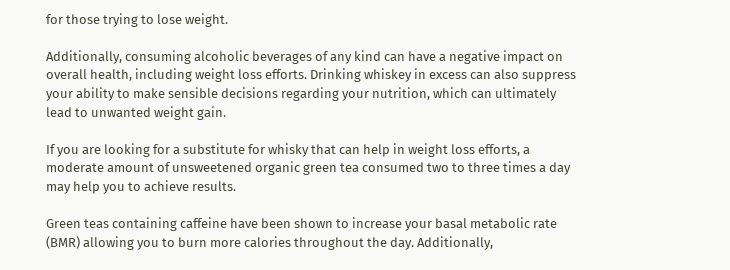for those trying to lose weight.

Additionally, consuming alcoholic beverages of any kind can have a negative impact on overall health, including weight loss efforts. Drinking whiskey in excess can also suppress your ability to make sensible decisions regarding your nutrition, which can ultimately lead to unwanted weight gain.

If you are looking for a substitute for whisky that can help in weight loss efforts, a moderate amount of unsweetened organic green tea consumed two to three times a day may help you to achieve results.

Green teas containing caffeine have been shown to increase your basal metabolic rate (BMR) allowing you to burn more calories throughout the day. Additionally,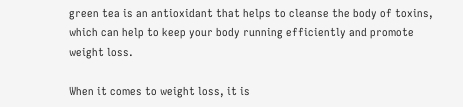green tea is an antioxidant that helps to cleanse the body of toxins, which can help to keep your body running efficiently and promote weight loss.

When it comes to weight loss, it is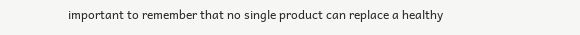important to remember that no single product can replace a healthy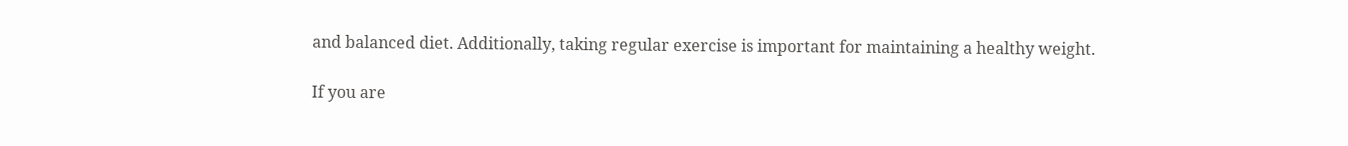and balanced diet. Additionally, taking regular exercise is important for maintaining a healthy weight.

If you are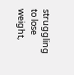struggling to lose weight,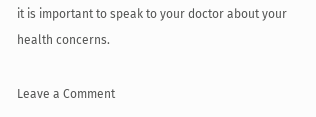it is important to speak to your doctor about your health concerns.

Leave a Comment